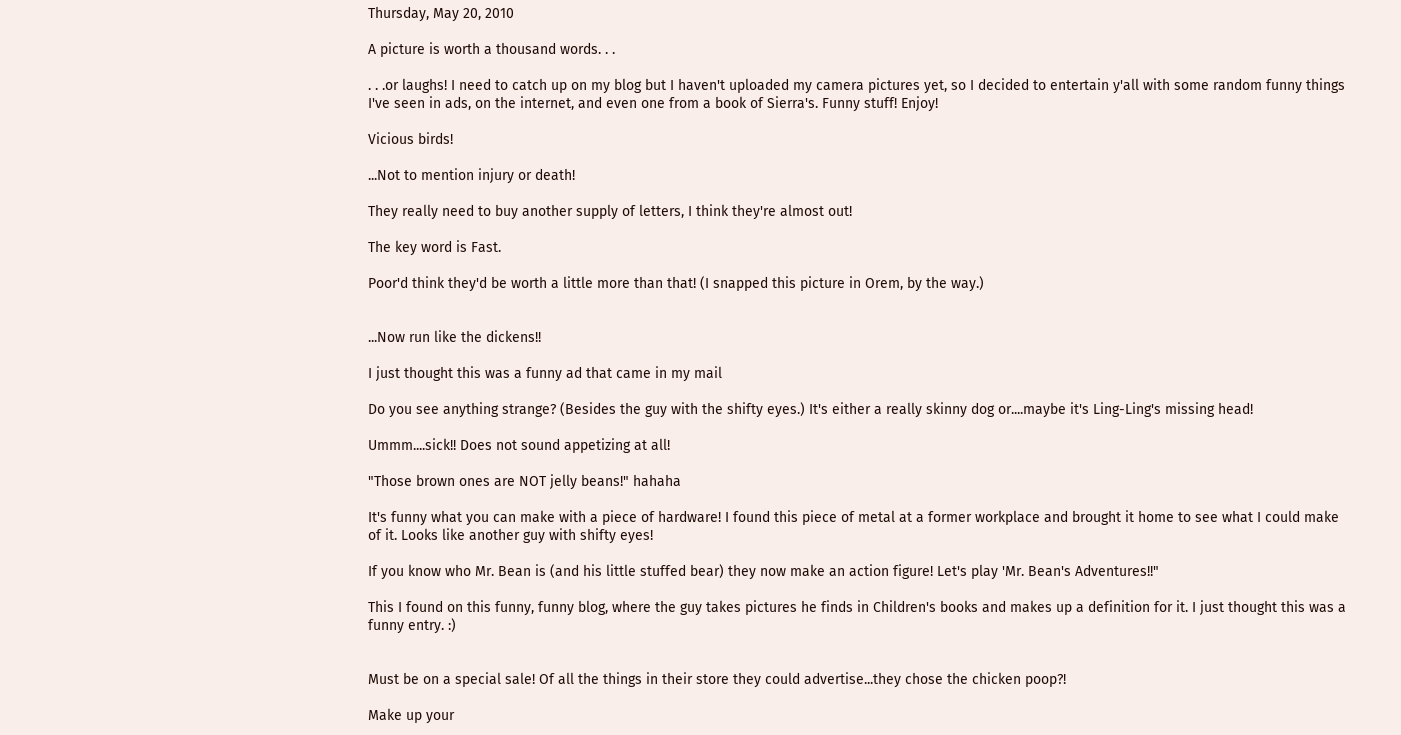Thursday, May 20, 2010

A picture is worth a thousand words. . .

. . .or laughs! I need to catch up on my blog but I haven't uploaded my camera pictures yet, so I decided to entertain y'all with some random funny things I've seen in ads, on the internet, and even one from a book of Sierra's. Funny stuff! Enjoy!

Vicious birds!

...Not to mention injury or death!

They really need to buy another supply of letters, I think they're almost out!

The key word is Fast.

Poor'd think they'd be worth a little more than that! (I snapped this picture in Orem, by the way.)


...Now run like the dickens!!

I just thought this was a funny ad that came in my mail

Do you see anything strange? (Besides the guy with the shifty eyes.) It's either a really skinny dog or....maybe it's Ling-Ling's missing head!

Ummm....sick!! Does not sound appetizing at all!

"Those brown ones are NOT jelly beans!" hahaha

It's funny what you can make with a piece of hardware! I found this piece of metal at a former workplace and brought it home to see what I could make of it. Looks like another guy with shifty eyes!

If you know who Mr. Bean is (and his little stuffed bear) they now make an action figure! Let's play 'Mr. Bean's Adventures!!"

This I found on this funny, funny blog, where the guy takes pictures he finds in Children's books and makes up a definition for it. I just thought this was a funny entry. :)


Must be on a special sale! Of all the things in their store they could advertise...they chose the chicken poop?!

Make up your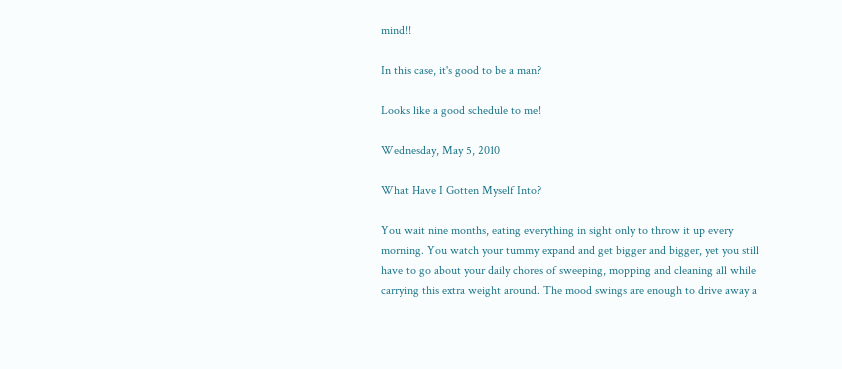mind!!

In this case, it's good to be a man?

Looks like a good schedule to me!

Wednesday, May 5, 2010

What Have I Gotten Myself Into?

You wait nine months, eating everything in sight only to throw it up every morning. You watch your tummy expand and get bigger and bigger, yet you still have to go about your daily chores of sweeping, mopping and cleaning all while carrying this extra weight around. The mood swings are enough to drive away a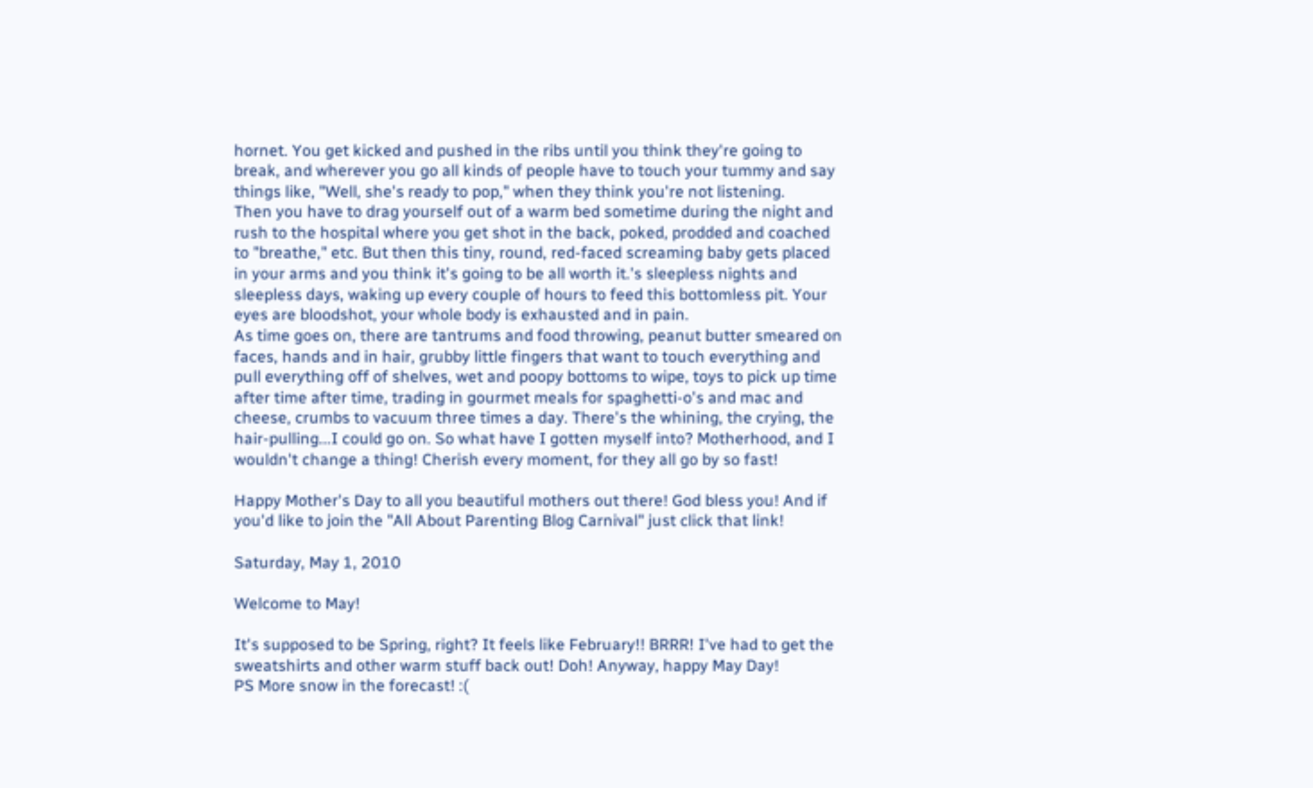hornet. You get kicked and pushed in the ribs until you think they're going to break, and wherever you go all kinds of people have to touch your tummy and say things like, "Well, she's ready to pop," when they think you're not listening.
Then you have to drag yourself out of a warm bed sometime during the night and rush to the hospital where you get shot in the back, poked, prodded and coached to "breathe," etc. But then this tiny, round, red-faced screaming baby gets placed in your arms and you think it's going to be all worth it.'s sleepless nights and sleepless days, waking up every couple of hours to feed this bottomless pit. Your eyes are bloodshot, your whole body is exhausted and in pain.
As time goes on, there are tantrums and food throwing, peanut butter smeared on faces, hands and in hair, grubby little fingers that want to touch everything and pull everything off of shelves, wet and poopy bottoms to wipe, toys to pick up time after time after time, trading in gourmet meals for spaghetti-o's and mac and cheese, crumbs to vacuum three times a day. There's the whining, the crying, the hair-pulling...I could go on. So what have I gotten myself into? Motherhood, and I wouldn't change a thing! Cherish every moment, for they all go by so fast!

Happy Mother's Day to all you beautiful mothers out there! God bless you! And if you'd like to join the "All About Parenting Blog Carnival" just click that link!

Saturday, May 1, 2010

Welcome to May!

It's supposed to be Spring, right? It feels like February!! BRRR! I've had to get the sweatshirts and other warm stuff back out! Doh! Anyway, happy May Day!
PS More snow in the forecast! :(